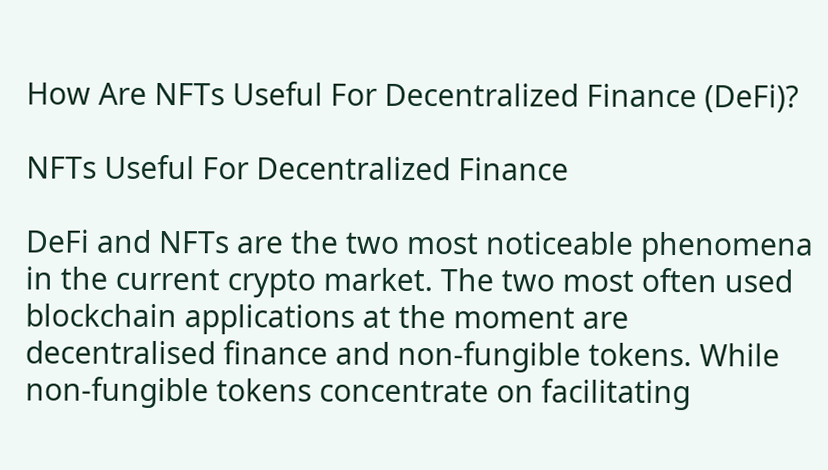How Are NFTs Useful For Decentralized Finance (DeFi)?

NFTs Useful For Decentralized Finance

DeFi and NFTs are the two most noticeable phenomena in the current crypto market. The two most often used blockchain applications at the moment are decentralised finance and non-fungible tokens. While non-fungible tokens concentrate on facilitating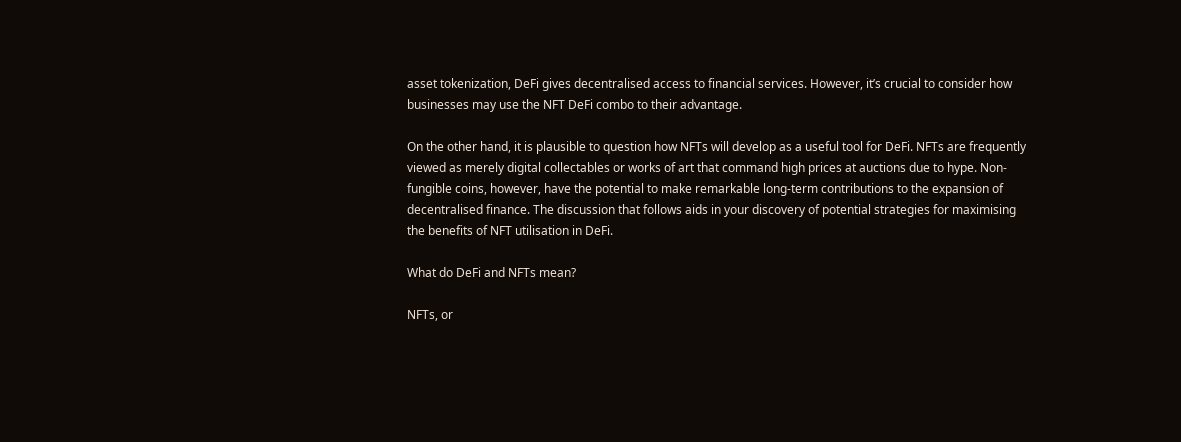asset tokenization, DeFi gives decentralised access to financial services. However, it’s crucial to consider how businesses may use the NFT DeFi combo to their advantage.

On the other hand, it is plausible to question how NFTs will develop as a useful tool for DeFi. NFTs are frequently viewed as merely digital collectables or works of art that command high prices at auctions due to hype. Non-fungible coins, however, have the potential to make remarkable long-term contributions to the expansion of decentralised finance. The discussion that follows aids in your discovery of potential strategies for maximising the benefits of NFT utilisation in DeFi.

What do DeFi and NFTs mean?

NFTs, or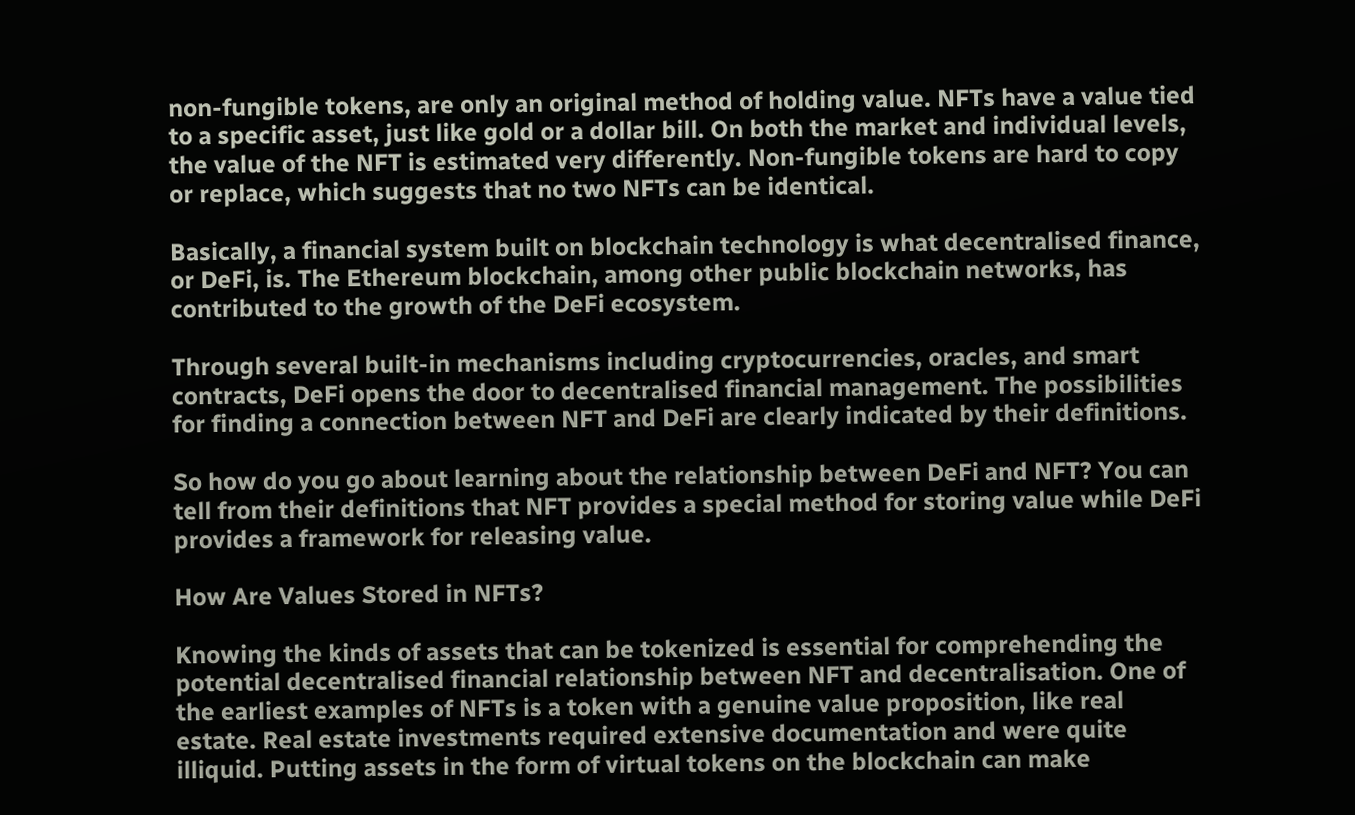non-fungible tokens, are only an original method of holding value. NFTs have a value tied to a specific asset, just like gold or a dollar bill. On both the market and individual levels, the value of the NFT is estimated very differently. Non-fungible tokens are hard to copy or replace, which suggests that no two NFTs can be identical.

Basically, a financial system built on blockchain technology is what decentralised finance, or DeFi, is. The Ethereum blockchain, among other public blockchain networks, has contributed to the growth of the DeFi ecosystem.

Through several built-in mechanisms including cryptocurrencies, oracles, and smart contracts, DeFi opens the door to decentralised financial management. The possibilities for finding a connection between NFT and DeFi are clearly indicated by their definitions.

So how do you go about learning about the relationship between DeFi and NFT? You can tell from their definitions that NFT provides a special method for storing value while DeFi provides a framework for releasing value.

How Are Values Stored in NFTs?

Knowing the kinds of assets that can be tokenized is essential for comprehending the potential decentralised financial relationship between NFT and decentralisation. One of the earliest examples of NFTs is a token with a genuine value proposition, like real estate. Real estate investments required extensive documentation and were quite illiquid. Putting assets in the form of virtual tokens on the blockchain can make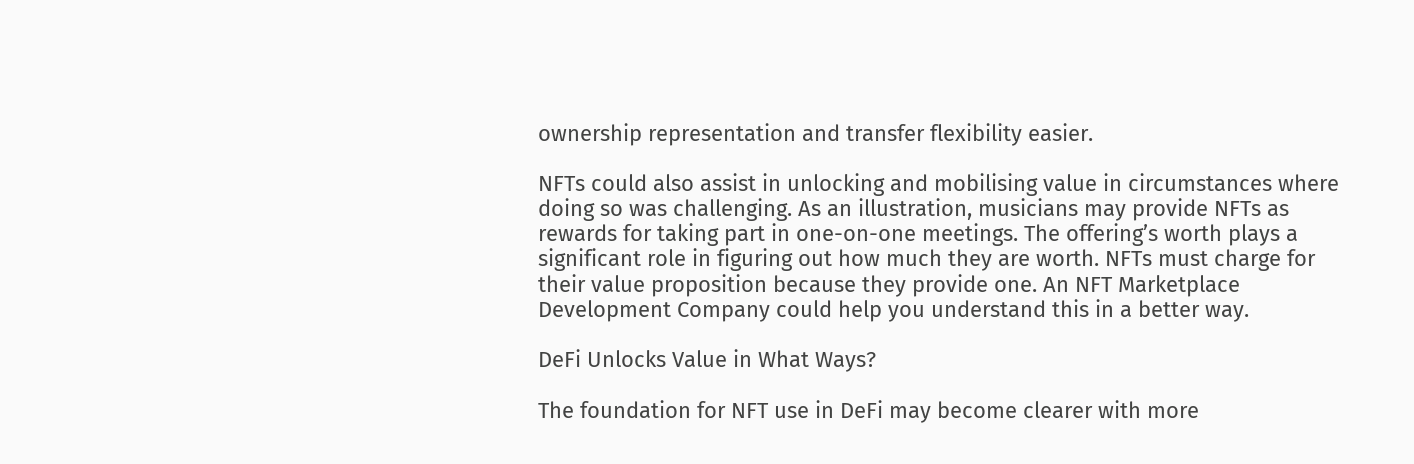ownership representation and transfer flexibility easier.

NFTs could also assist in unlocking and mobilising value in circumstances where doing so was challenging. As an illustration, musicians may provide NFTs as rewards for taking part in one-on-one meetings. The offering’s worth plays a significant role in figuring out how much they are worth. NFTs must charge for their value proposition because they provide one. An NFT Marketplace Development Company could help you understand this in a better way.

DeFi Unlocks Value in What Ways?

The foundation for NFT use in DeFi may become clearer with more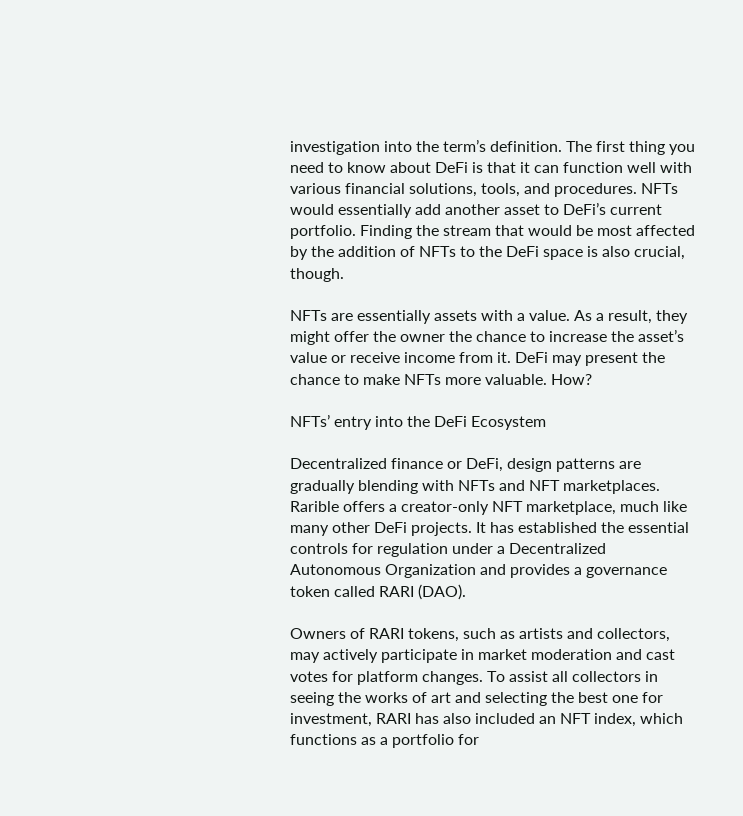investigation into the term’s definition. The first thing you need to know about DeFi is that it can function well with various financial solutions, tools, and procedures. NFTs would essentially add another asset to DeFi’s current portfolio. Finding the stream that would be most affected by the addition of NFTs to the DeFi space is also crucial, though.

NFTs are essentially assets with a value. As a result, they might offer the owner the chance to increase the asset’s value or receive income from it. DeFi may present the chance to make NFTs more valuable. How?

NFTs’ entry into the DeFi Ecosystem

Decentralized finance or DeFi, design patterns are gradually blending with NFTs and NFT marketplaces. Rarible offers a creator-only NFT marketplace, much like many other DeFi projects. It has established the essential controls for regulation under a Decentralized Autonomous Organization and provides a governance token called RARI (DAO).

Owners of RARI tokens, such as artists and collectors, may actively participate in market moderation and cast votes for platform changes. To assist all collectors in seeing the works of art and selecting the best one for investment, RARI has also included an NFT index, which functions as a portfolio for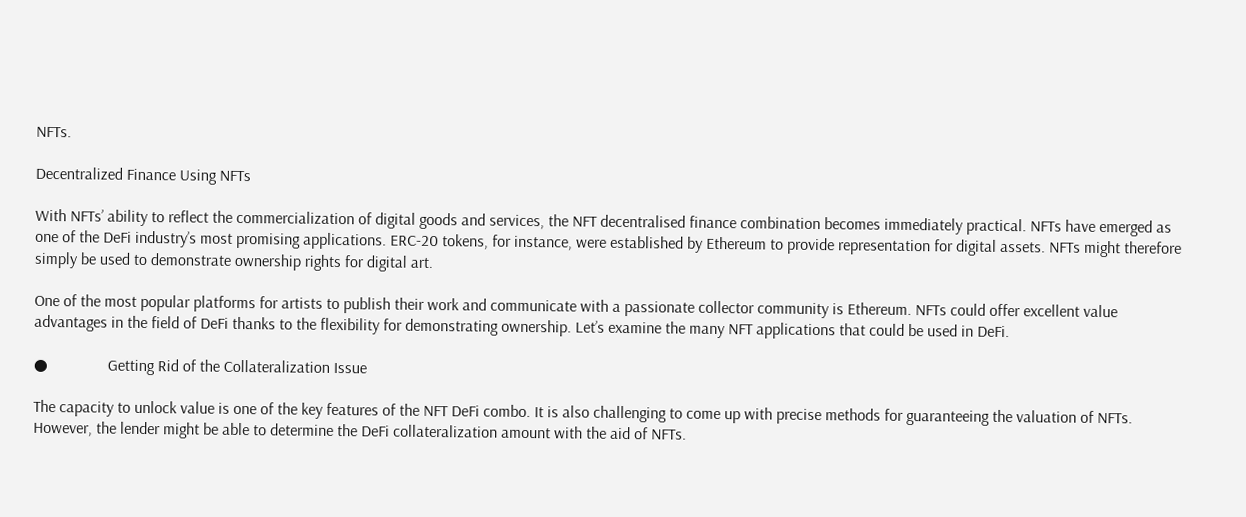NFTs.

Decentralized Finance Using NFTs

With NFTs’ ability to reflect the commercialization of digital goods and services, the NFT decentralised finance combination becomes immediately practical. NFTs have emerged as one of the DeFi industry’s most promising applications. ERC-20 tokens, for instance, were established by Ethereum to provide representation for digital assets. NFTs might therefore simply be used to demonstrate ownership rights for digital art.

One of the most popular platforms for artists to publish their work and communicate with a passionate collector community is Ethereum. NFTs could offer excellent value advantages in the field of DeFi thanks to the flexibility for demonstrating ownership. Let’s examine the many NFT applications that could be used in DeFi.

●               Getting Rid of the Collateralization Issue

The capacity to unlock value is one of the key features of the NFT DeFi combo. It is also challenging to come up with precise methods for guaranteeing the valuation of NFTs. However, the lender might be able to determine the DeFi collateralization amount with the aid of NFTs.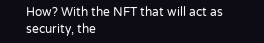How? With the NFT that will act as security, the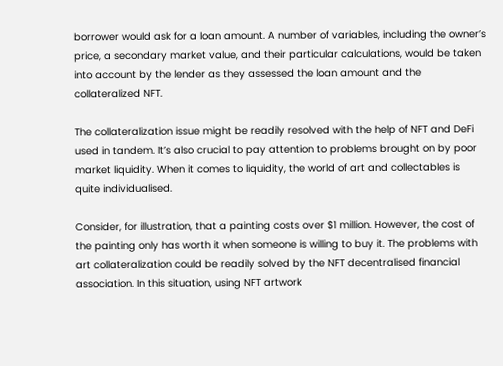borrower would ask for a loan amount. A number of variables, including the owner’s price, a secondary market value, and their particular calculations, would be taken into account by the lender as they assessed the loan amount and the collateralized NFT.

The collateralization issue might be readily resolved with the help of NFT and DeFi used in tandem. It’s also crucial to pay attention to problems brought on by poor market liquidity. When it comes to liquidity, the world of art and collectables is quite individualised.

Consider, for illustration, that a painting costs over $1 million. However, the cost of the painting only has worth it when someone is willing to buy it. The problems with art collateralization could be readily solved by the NFT decentralised financial association. In this situation, using NFT artwork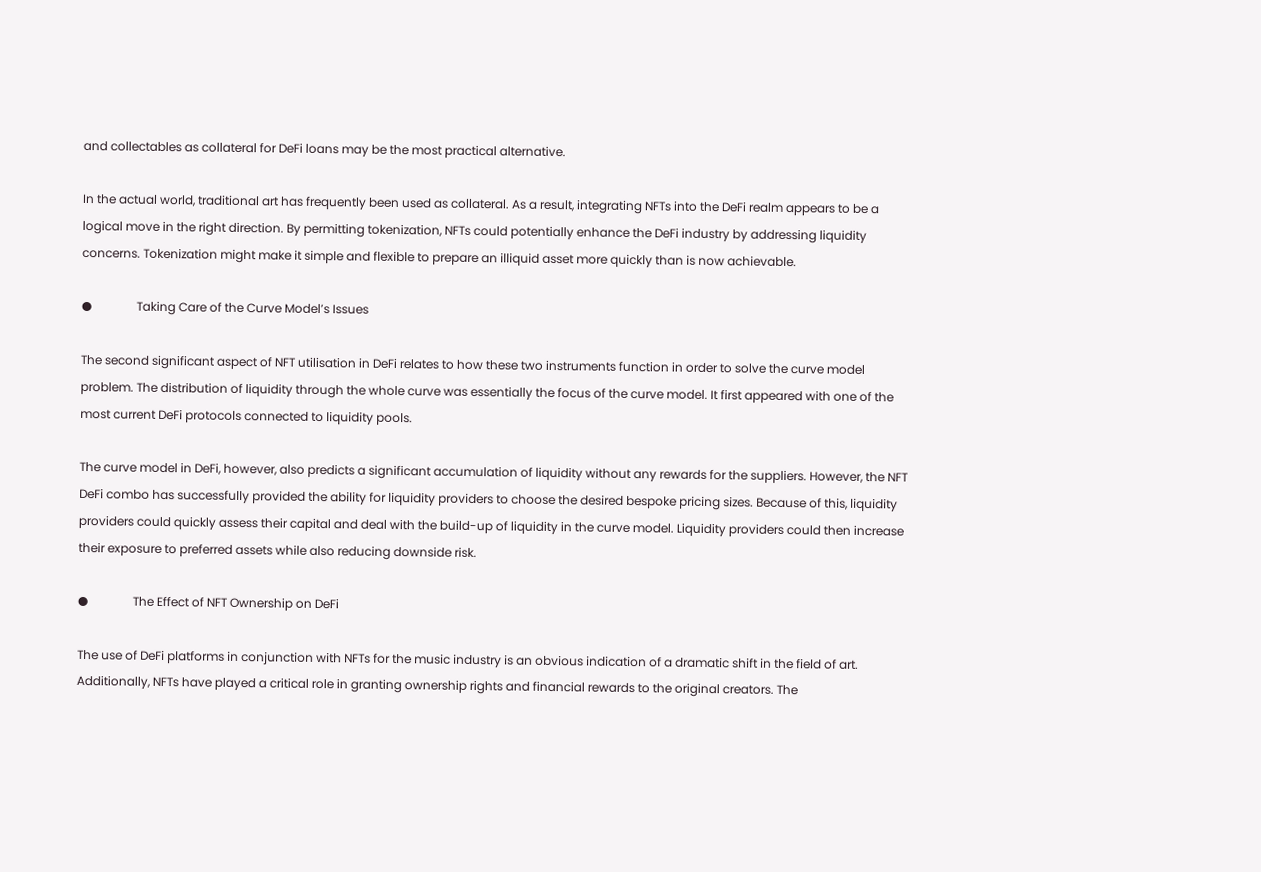and collectables as collateral for DeFi loans may be the most practical alternative.

In the actual world, traditional art has frequently been used as collateral. As a result, integrating NFTs into the DeFi realm appears to be a logical move in the right direction. By permitting tokenization, NFTs could potentially enhance the DeFi industry by addressing liquidity concerns. Tokenization might make it simple and flexible to prepare an illiquid asset more quickly than is now achievable.

●               Taking Care of the Curve Model’s Issues

The second significant aspect of NFT utilisation in DeFi relates to how these two instruments function in order to solve the curve model problem. The distribution of liquidity through the whole curve was essentially the focus of the curve model. It first appeared with one of the most current DeFi protocols connected to liquidity pools.

The curve model in DeFi, however, also predicts a significant accumulation of liquidity without any rewards for the suppliers. However, the NFT DeFi combo has successfully provided the ability for liquidity providers to choose the desired bespoke pricing sizes. Because of this, liquidity providers could quickly assess their capital and deal with the build-up of liquidity in the curve model. Liquidity providers could then increase their exposure to preferred assets while also reducing downside risk.

●               The Effect of NFT Ownership on DeFi

The use of DeFi platforms in conjunction with NFTs for the music industry is an obvious indication of a dramatic shift in the field of art. Additionally, NFTs have played a critical role in granting ownership rights and financial rewards to the original creators. The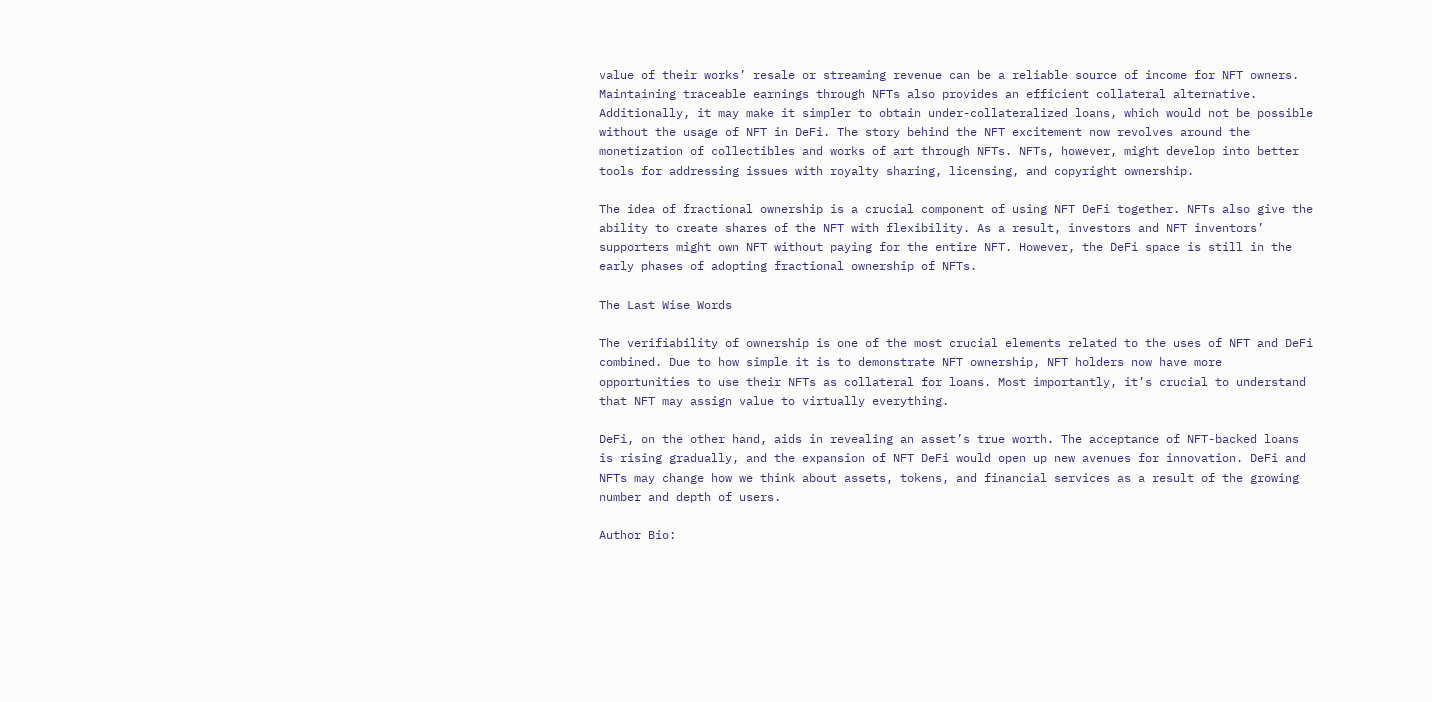value of their works’ resale or streaming revenue can be a reliable source of income for NFT owners. Maintaining traceable earnings through NFTs also provides an efficient collateral alternative. Additionally, it may make it simpler to obtain under-collateralized loans, which would not be possible without the usage of NFT in DeFi. The story behind the NFT excitement now revolves around the monetization of collectibles and works of art through NFTs. NFTs, however, might develop into better tools for addressing issues with royalty sharing, licensing, and copyright ownership.

The idea of fractional ownership is a crucial component of using NFT DeFi together. NFTs also give the ability to create shares of the NFT with flexibility. As a result, investors and NFT inventors’ supporters might own NFT without paying for the entire NFT. However, the DeFi space is still in the early phases of adopting fractional ownership of NFTs.

The Last Wise Words

The verifiability of ownership is one of the most crucial elements related to the uses of NFT and DeFi combined. Due to how simple it is to demonstrate NFT ownership, NFT holders now have more opportunities to use their NFTs as collateral for loans. Most importantly, it’s crucial to understand that NFT may assign value to virtually everything.

DeFi, on the other hand, aids in revealing an asset’s true worth. The acceptance of NFT-backed loans is rising gradually, and the expansion of NFT DeFi would open up new avenues for innovation. DeFi and NFTs may change how we think about assets, tokens, and financial services as a result of the growing number and depth of users.

Author Bio: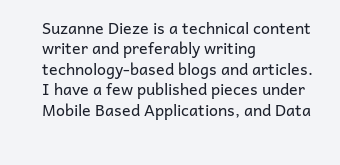Suzanne Dieze is a technical content writer and preferably writing technology-based blogs and articles. I have a few published pieces under Mobile Based Applications, and Data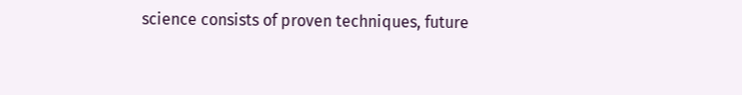science consists of proven techniques, future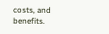costs, and benefits.